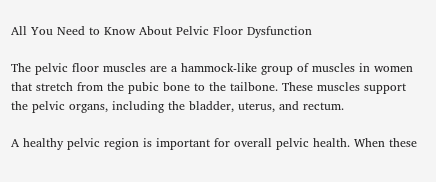All You Need to Know About Pelvic Floor Dysfunction

The pelvic floor muscles are a hammock-like group of muscles in women that stretch from the pubic bone to the tailbone. These muscles support the pelvic organs, including the bladder, uterus, and rectum.

A healthy pelvic region is important for overall pelvic health. When these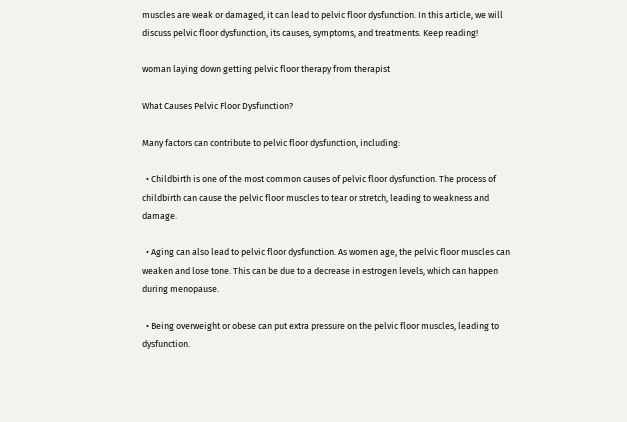muscles are weak or damaged, it can lead to pelvic floor dysfunction. In this article, we will discuss pelvic floor dysfunction, its causes, symptoms, and treatments. Keep reading!

woman laying down getting pelvic floor therapy from therapist

What Causes Pelvic Floor Dysfunction?

Many factors can contribute to pelvic floor dysfunction, including:

  • Childbirth is one of the most common causes of pelvic floor dysfunction. The process of childbirth can cause the pelvic floor muscles to tear or stretch, leading to weakness and damage.

  • Aging can also lead to pelvic floor dysfunction. As women age, the pelvic floor muscles can weaken and lose tone. This can be due to a decrease in estrogen levels, which can happen during menopause.

  • Being overweight or obese can put extra pressure on the pelvic floor muscles, leading to dysfunction.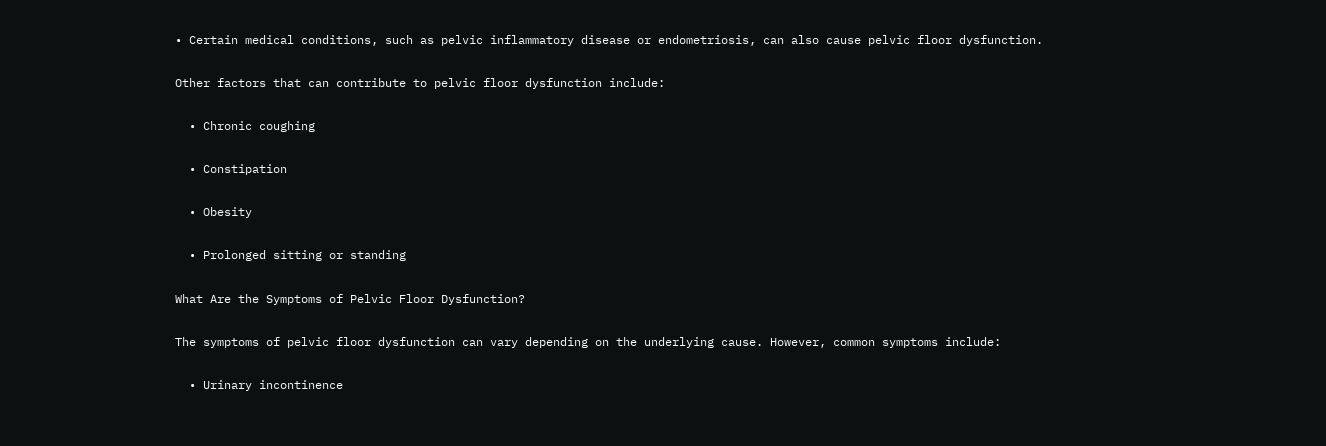• Certain medical conditions, such as pelvic inflammatory disease or endometriosis, can also cause pelvic floor dysfunction.

Other factors that can contribute to pelvic floor dysfunction include:

  • Chronic coughing

  • Constipation

  • Obesity

  • Prolonged sitting or standing

What Are the Symptoms of Pelvic Floor Dysfunction?

The symptoms of pelvic floor dysfunction can vary depending on the underlying cause. However, common symptoms include:

  • Urinary incontinence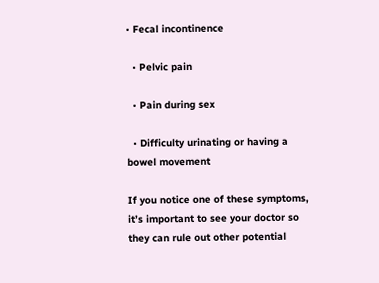• Fecal incontinence

  • Pelvic pain

  • Pain during sex

  • Difficulty urinating or having a bowel movement

If you notice one of these symptoms, it’s important to see your doctor so they can rule out other potential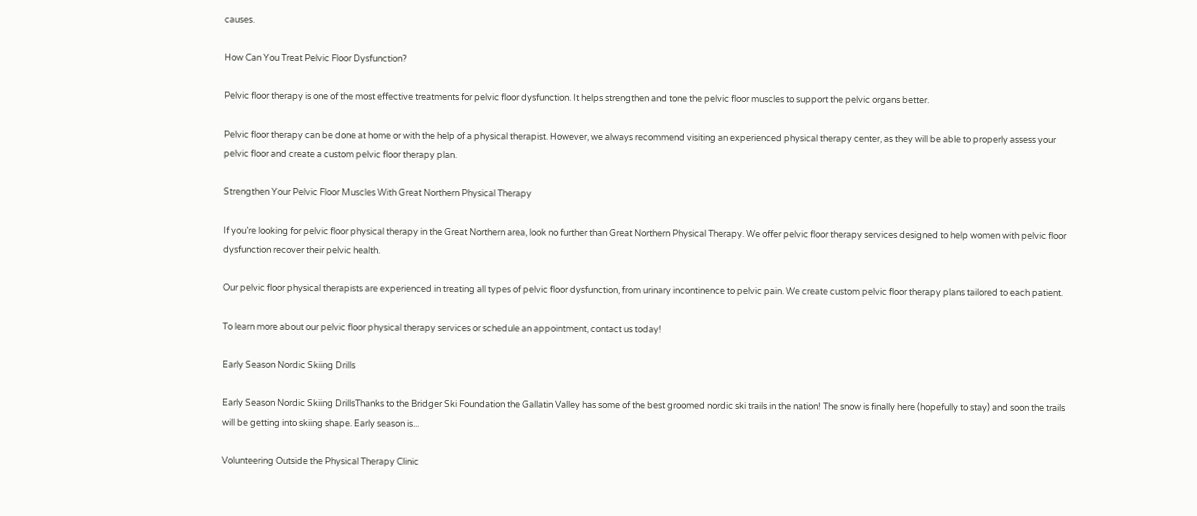causes.

How Can You Treat Pelvic Floor Dysfunction?

Pelvic floor therapy is one of the most effective treatments for pelvic floor dysfunction. It helps strengthen and tone the pelvic floor muscles to support the pelvic organs better.

Pelvic floor therapy can be done at home or with the help of a physical therapist. However, we always recommend visiting an experienced physical therapy center, as they will be able to properly assess your pelvic floor and create a custom pelvic floor therapy plan.

Strengthen Your Pelvic Floor Muscles With Great Northern Physical Therapy

If you’re looking for pelvic floor physical therapy in the Great Northern area, look no further than Great Northern Physical Therapy. We offer pelvic floor therapy services designed to help women with pelvic floor dysfunction recover their pelvic health.

Our pelvic floor physical therapists are experienced in treating all types of pelvic floor dysfunction, from urinary incontinence to pelvic pain. We create custom pelvic floor therapy plans tailored to each patient.

To learn more about our pelvic floor physical therapy services or schedule an appointment, contact us today!

Early Season Nordic Skiing Drills

Early Season Nordic Skiing DrillsThanks to the Bridger Ski Foundation the Gallatin Valley has some of the best groomed nordic ski trails in the nation! The snow is finally here (hopefully to stay) and soon the trails will be getting into skiing shape. Early season is...

Volunteering Outside the Physical Therapy Clinic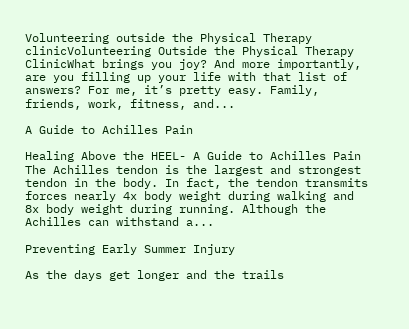Volunteering outside the Physical Therapy clinicVolunteering Outside the Physical Therapy ClinicWhat brings you joy? And more importantly, are you filling up your life with that list of answers? For me, it’s pretty easy. Family, friends, work, fitness, and...

A Guide to Achilles Pain

Healing Above the HEEL- A Guide to Achilles Pain The Achilles tendon is the largest and strongest tendon in the body. In fact, the tendon transmits forces nearly 4x body weight during walking and 8x body weight during running. Although the Achilles can withstand a...

Preventing Early Summer Injury

As the days get longer and the trails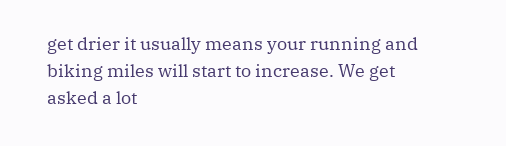get drier it usually means your running and biking miles will start to increase. We get asked a lot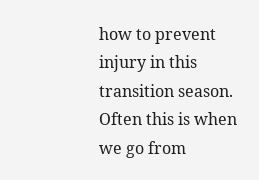how to prevent injury in this transition season. Often this is when we go from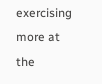exercising more at the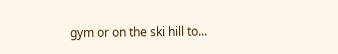gym or on the ski hill to...